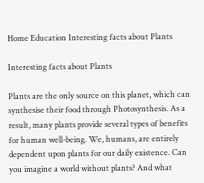Home Education Interesting facts about Plants

Interesting facts about Plants

Plants are the only source on this planet, which can synthesise their food through Photosynthesis. As a result, many plants provide several types of benefits for human well-being. We, humans, are entirely dependent upon plants for our daily existence. Can you imagine a world without plants? And what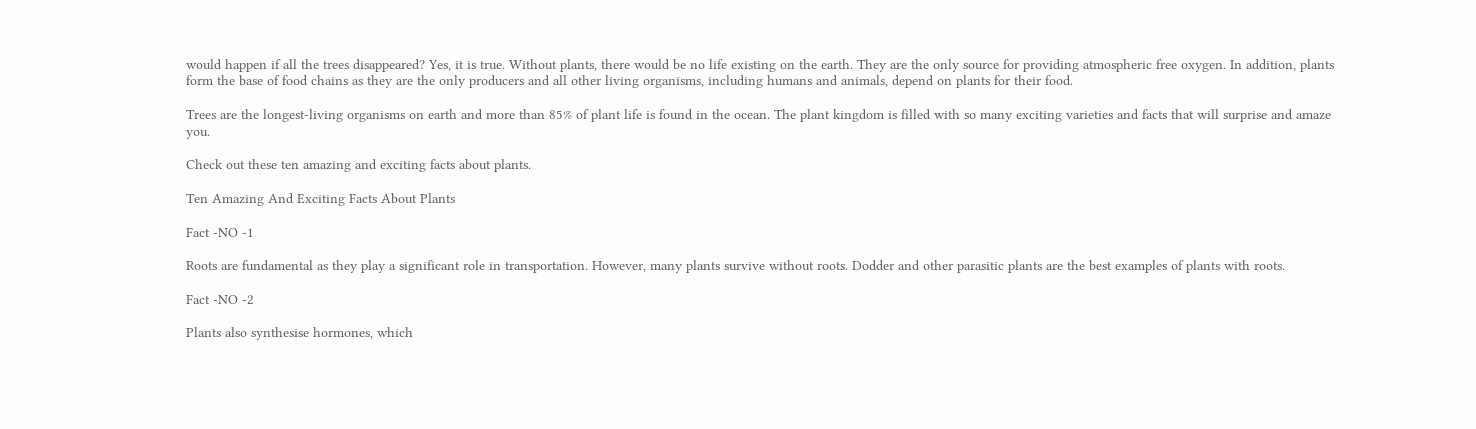would happen if all the trees disappeared? Yes, it is true. Without plants, there would be no life existing on the earth. They are the only source for providing atmospheric free oxygen. In addition, plants form the base of food chains as they are the only producers and all other living organisms, including humans and animals, depend on plants for their food.

Trees are the longest-living organisms on earth and more than 85% of plant life is found in the ocean. The plant kingdom is filled with so many exciting varieties and facts that will surprise and amaze you.

Check out these ten amazing and exciting facts about plants.

Ten Amazing And Exciting Facts About Plants

Fact -NO -1

Roots are fundamental as they play a significant role in transportation. However, many plants survive without roots. Dodder and other parasitic plants are the best examples of plants with roots.

Fact -NO -2

Plants also synthesise hormones, which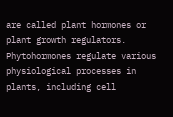are called plant hormones or plant growth regulators. Phytohormones regulate various physiological processes in plants, including cell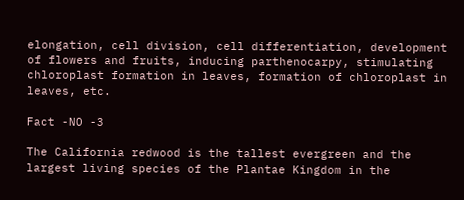elongation, cell division, cell differentiation, development of flowers and fruits, inducing parthenocarpy, stimulating chloroplast formation in leaves, formation of chloroplast in leaves, etc.

Fact -NO -3

The California redwood is the tallest evergreen and the largest living species of the Plantae Kingdom in the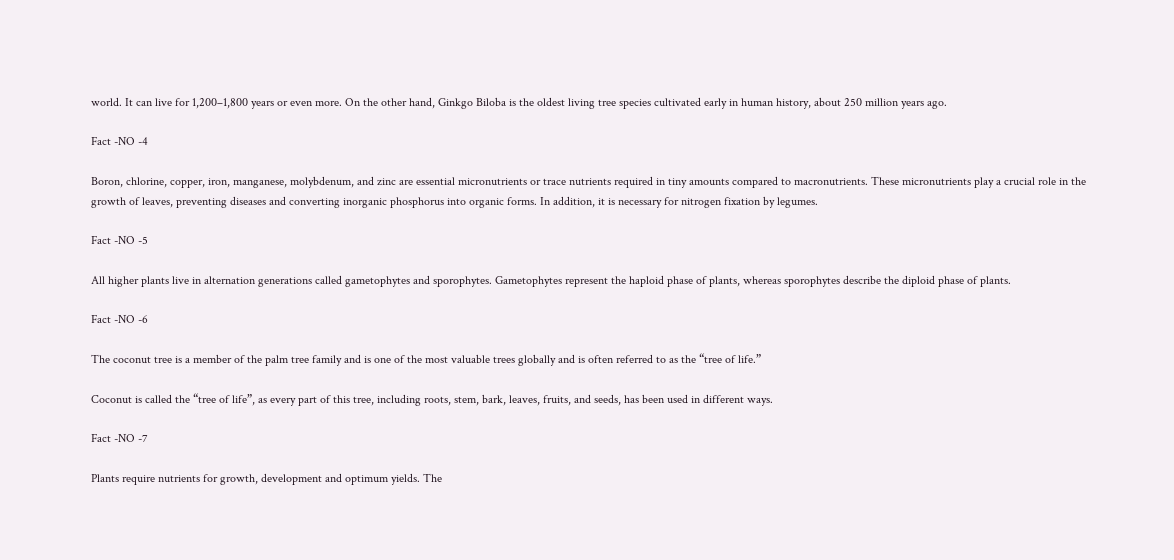world. It can live for 1,200–1,800 years or even more. On the other hand, Ginkgo Biloba is the oldest living tree species cultivated early in human history, about 250 million years ago.

Fact -NO -4

Boron, chlorine, copper, iron, manganese, molybdenum, and zinc are essential micronutrients or trace nutrients required in tiny amounts compared to macronutrients. These micronutrients play a crucial role in the growth of leaves, preventing diseases and converting inorganic phosphorus into organic forms. In addition, it is necessary for nitrogen fixation by legumes.

Fact -NO -5

All higher plants live in alternation generations called gametophytes and sporophytes. Gametophytes represent the haploid phase of plants, whereas sporophytes describe the diploid phase of plants.

Fact -NO -6

The coconut tree is a member of the palm tree family and is one of the most valuable trees globally and is often referred to as the “tree of life.”

Coconut is called the “tree of life”, as every part of this tree, including roots, stem, bark, leaves, fruits, and seeds, has been used in different ways.

Fact -NO -7

Plants require nutrients for growth, development and optimum yields. The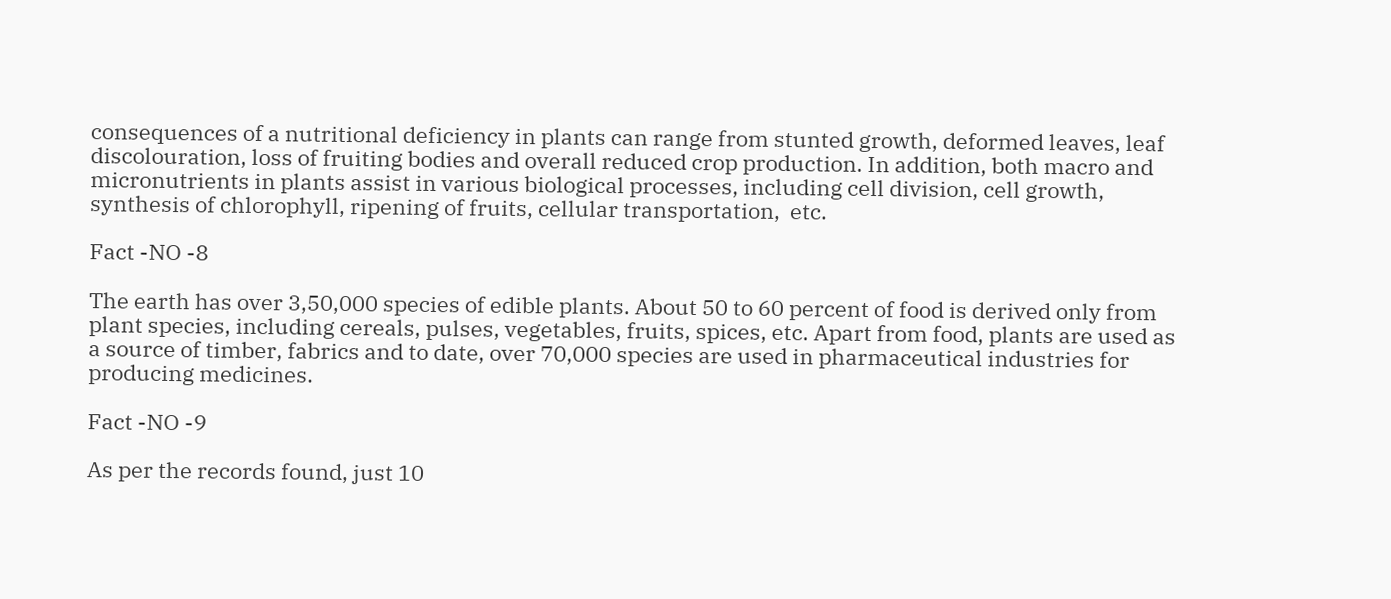consequences of a nutritional deficiency in plants can range from stunted growth, deformed leaves, leaf discolouration, loss of fruiting bodies and overall reduced crop production. In addition, both macro and micronutrients in plants assist in various biological processes, including cell division, cell growth, synthesis of chlorophyll, ripening of fruits, cellular transportation,  etc.

Fact -NO -8

The earth has over 3,50,000 species of edible plants. About 50 to 60 percent of food is derived only from plant species, including cereals, pulses, vegetables, fruits, spices, etc. Apart from food, plants are used as a source of timber, fabrics and to date, over 70,000 species are used in pharmaceutical industries for producing medicines.

Fact -NO -9

As per the records found, just 10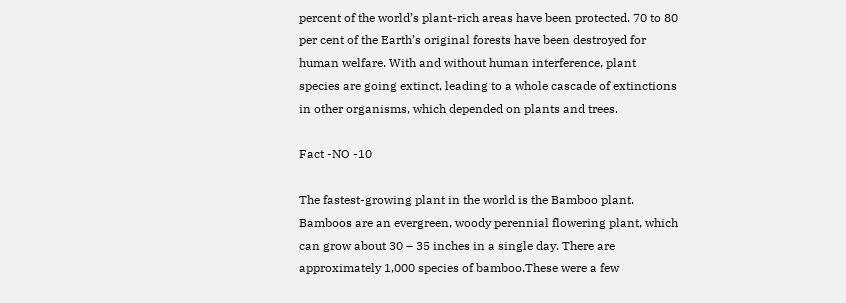percent of the world’s plant-rich areas have been protected. 70 to 80 per cent of the Earth’s original forests have been destroyed for human welfare. With and without human interference, plant species are going extinct, leading to a whole cascade of extinctions in other organisms, which depended on plants and trees.

Fact -NO -10

The fastest-growing plant in the world is the Bamboo plant. Bamboos are an evergreen, woody perennial flowering plant, which can grow about 30 – 35 inches in a single day. There are approximately 1,000 species of bamboo.These were a few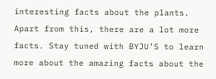interesting facts about the plants. Apart from this, there are a lot more facts. Stay tuned with BYJU’S to learn more about the amazing facts about the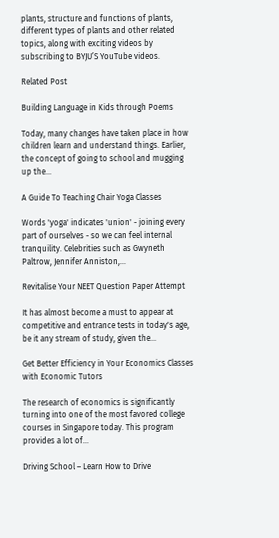plants, structure and functions of plants, different types of plants and other related topics, along with exciting videos by subscribing to BYJU’S YouTube videos.

Related Post

Building Language in Kids through Poems

Today, many changes have taken place in how children learn and understand things. Earlier, the concept of going to school and mugging up the...

A Guide To Teaching Chair Yoga Classes

Words 'yoga' indicates 'union' - joining every part of ourselves - so we can feel internal tranquility. Celebrities such as Gwyneth Paltrow, Jennifer Anniston,...

Revitalise Your NEET Question Paper Attempt

It has almost become a must to appear at competitive and entrance tests in today's age, be it any stream of study, given the...

Get Better Efficiency in Your Economics Classes with Economic Tutors

The research of economics is significantly turning into one of the most favored college courses in Singapore today. This program provides a lot of...

Driving School – Learn How to Drive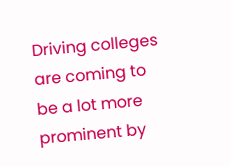Driving colleges are coming to be a lot more prominent by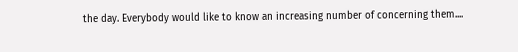the day. Everybody would like to know an increasing number of concerning them....